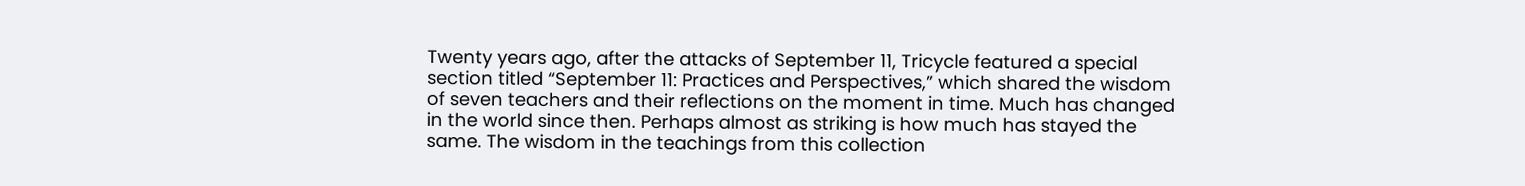Twenty years ago, after the attacks of September 11, Tricycle featured a special section titled “September 11: Practices and Perspectives,” which shared the wisdom of seven teachers and their reflections on the moment in time. Much has changed in the world since then. Perhaps almost as striking is how much has stayed the same. The wisdom in the teachings from this collection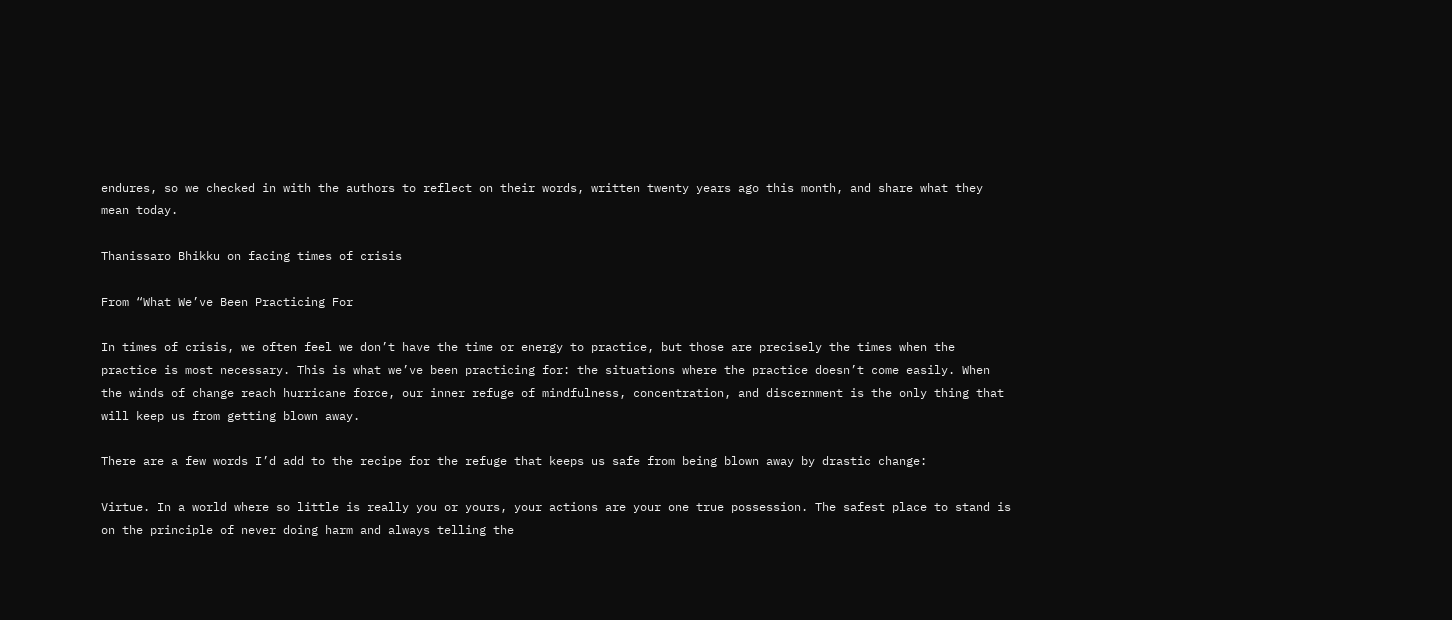endures, so we checked in with the authors to reflect on their words, written twenty years ago this month, and share what they mean today.

Thanissaro Bhikku on facing times of crisis

From “What We’ve Been Practicing For

In times of crisis, we often feel we don’t have the time or energy to practice, but those are precisely the times when the practice is most necessary. This is what we’ve been practicing for: the situations where the practice doesn’t come easily. When the winds of change reach hurricane force, our inner refuge of mindfulness, concentration, and discernment is the only thing that will keep us from getting blown away.

There are a few words I’d add to the recipe for the refuge that keeps us safe from being blown away by drastic change:

Virtue. In a world where so little is really you or yours, your actions are your one true possession. The safest place to stand is on the principle of never doing harm and always telling the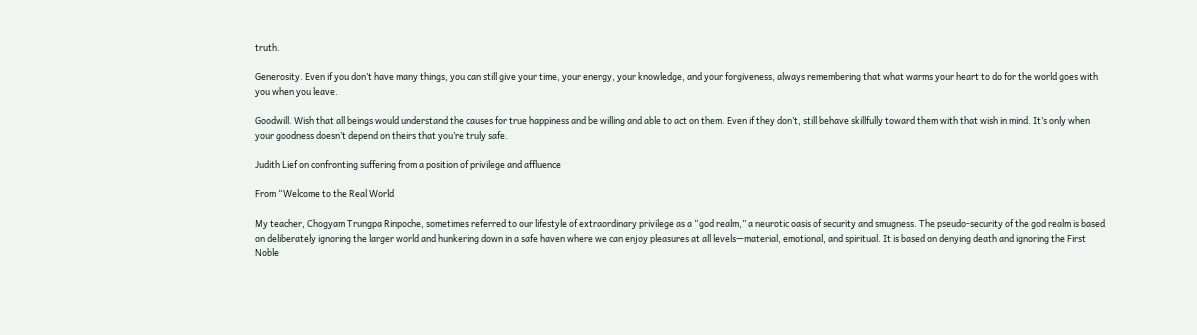truth.

Generosity. Even if you don’t have many things, you can still give your time, your energy, your knowledge, and your forgiveness, always remembering that what warms your heart to do for the world goes with you when you leave.

Goodwill. Wish that all beings would understand the causes for true happiness and be willing and able to act on them. Even if they don’t, still behave skillfully toward them with that wish in mind. It’s only when your goodness doesn’t depend on theirs that you’re truly safe.

Judith Lief on confronting suffering from a position of privilege and affluence

From “Welcome to the Real World

My teacher, Chogyam Trungpa Rinpoche, sometimes referred to our lifestyle of extraordinary privilege as a “god realm,” a neurotic oasis of security and smugness. The pseudo-security of the god realm is based on deliberately ignoring the larger world and hunkering down in a safe haven where we can enjoy pleasures at all levels—material, emotional, and spiritual. It is based on denying death and ignoring the First Noble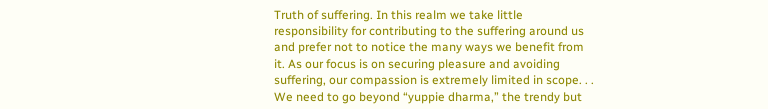Truth of suffering. In this realm we take little responsibility for contributing to the suffering around us and prefer not to notice the many ways we benefit from it. As our focus is on securing pleasure and avoiding suffering, our compassion is extremely limited in scope. . . We need to go beyond “yuppie dharma,” the trendy but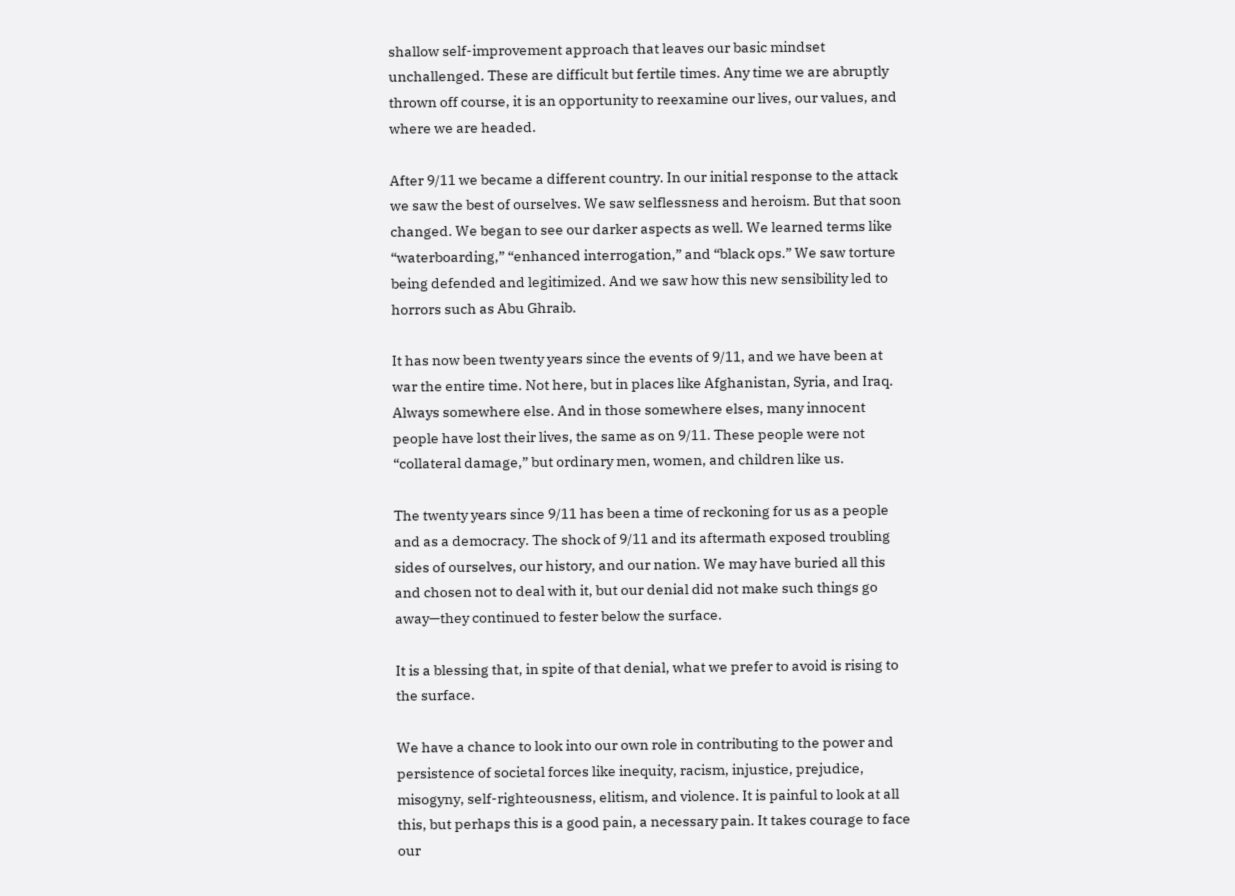shallow self-improvement approach that leaves our basic mindset unchallenged. These are difficult but fertile times. Any time we are abruptly thrown off course, it is an opportunity to reexamine our lives, our values, and where we are headed.

After 9/11 we became a different country. In our initial response to the attack we saw the best of ourselves. We saw selflessness and heroism. But that soon changed. We began to see our darker aspects as well. We learned terms like “waterboarding,” “enhanced interrogation,” and “black ops.” We saw torture being defended and legitimized. And we saw how this new sensibility led to horrors such as Abu Ghraib.

It has now been twenty years since the events of 9/11, and we have been at war the entire time. Not here, but in places like Afghanistan, Syria, and Iraq. Always somewhere else. And in those somewhere elses, many innocent people have lost their lives, the same as on 9/11. These people were not “collateral damage,” but ordinary men, women, and children like us.

The twenty years since 9/11 has been a time of reckoning for us as a people and as a democracy. The shock of 9/11 and its aftermath exposed troubling sides of ourselves, our history, and our nation. We may have buried all this and chosen not to deal with it, but our denial did not make such things go away—they continued to fester below the surface.

It is a blessing that, in spite of that denial, what we prefer to avoid is rising to the surface.

We have a chance to look into our own role in contributing to the power and persistence of societal forces like inequity, racism, injustice, prejudice, misogyny, self-righteousness, elitism, and violence. It is painful to look at all this, but perhaps this is a good pain, a necessary pain. It takes courage to face our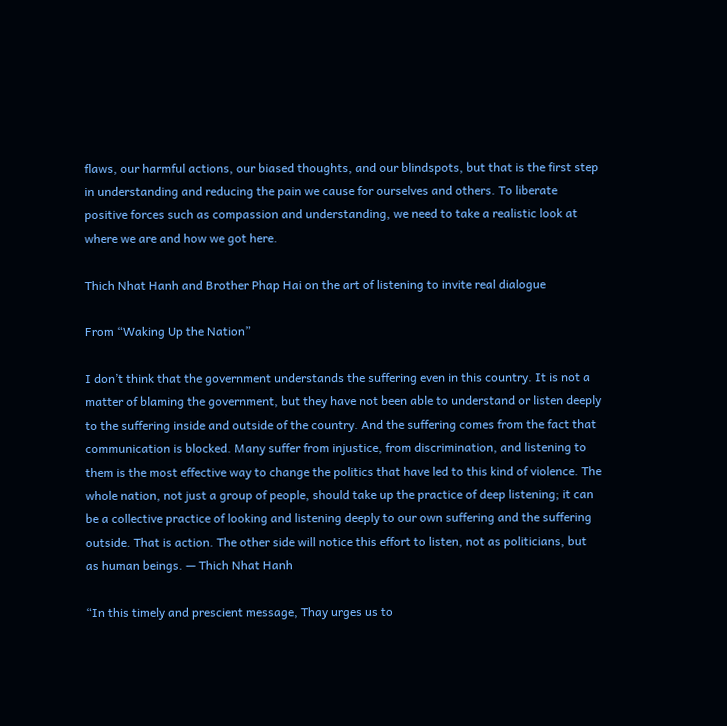flaws, our harmful actions, our biased thoughts, and our blindspots, but that is the first step in understanding and reducing the pain we cause for ourselves and others. To liberate positive forces such as compassion and understanding, we need to take a realistic look at where we are and how we got here.

Thich Nhat Hanh and Brother Phap Hai on the art of listening to invite real dialogue

From “Waking Up the Nation”

I don’t think that the government understands the suffering even in this country. It is not a matter of blaming the government, but they have not been able to understand or listen deeply to the suffering inside and outside of the country. And the suffering comes from the fact that communication is blocked. Many suffer from injustice, from discrimination, and listening to them is the most effective way to change the politics that have led to this kind of violence. The whole nation, not just a group of people, should take up the practice of deep listening; it can be a collective practice of looking and listening deeply to our own suffering and the suffering outside. That is action. The other side will notice this effort to listen, not as politicians, but as human beings. — Thich Nhat Hanh

“In this timely and prescient message, Thay urges us to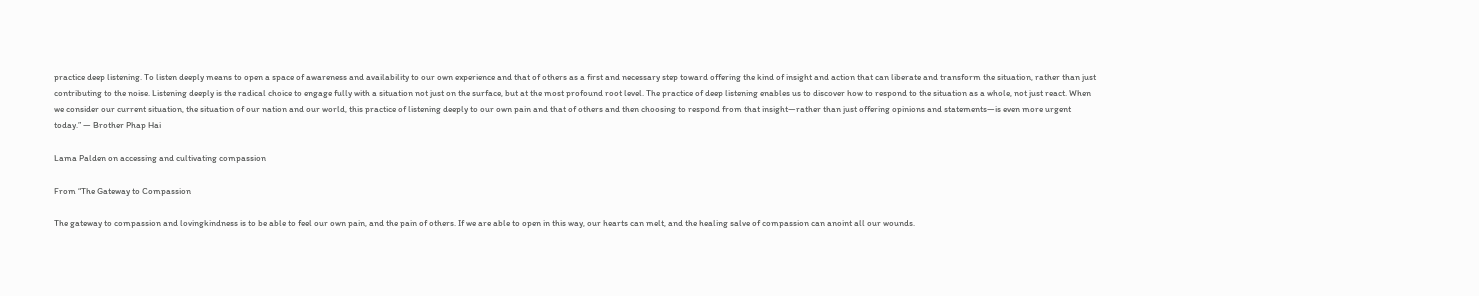practice deep listening. To listen deeply means to open a space of awareness and availability to our own experience and that of others as a first and necessary step toward offering the kind of insight and action that can liberate and transform the situation, rather than just contributing to the noise. Listening deeply is the radical choice to engage fully with a situation not just on the surface, but at the most profound root level. The practice of deep listening enables us to discover how to respond to the situation as a whole, not just react. When we consider our current situation, the situation of our nation and our world, this practice of listening deeply to our own pain and that of others and then choosing to respond from that insight—rather than just offering opinions and statements—is even more urgent today.” — Brother Phap Hai

Lama Palden on accessing and cultivating compassion

From “The Gateway to Compassion

The gateway to compassion and lovingkindness is to be able to feel our own pain, and the pain of others. If we are able to open in this way, our hearts can melt, and the healing salve of compassion can anoint all our wounds.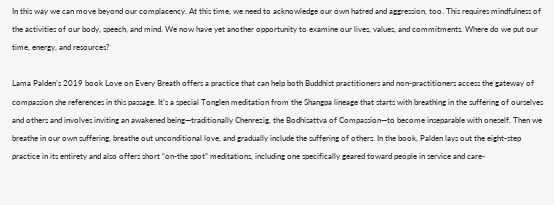In this way we can move beyond our complacency. At this time, we need to acknowledge our own hatred and aggression, too. This requires mindfulness of the activities of our body, speech, and mind. We now have yet another opportunity to examine our lives, values, and commitments. Where do we put our time, energy, and resources?

Lama Palden’s 2019 book Love on Every Breath offers a practice that can help both Buddhist practitioners and non-practitioners access the gateway of compassion she references in this passage. It’s a special Tonglen meditation from the Shangpa lineage that starts with breathing in the suffering of ourselves and others and involves inviting an awakened being—traditionally Chenrezig, the Bodhisattva of Compassion—to become inseparable with oneself. Then we breathe in our own suffering, breathe out unconditional love, and gradually include the suffering of others. In the book, Palden lays out the eight-step practice in its entirety and also offers short “on-the spot” meditations, including one specifically geared toward people in service and care-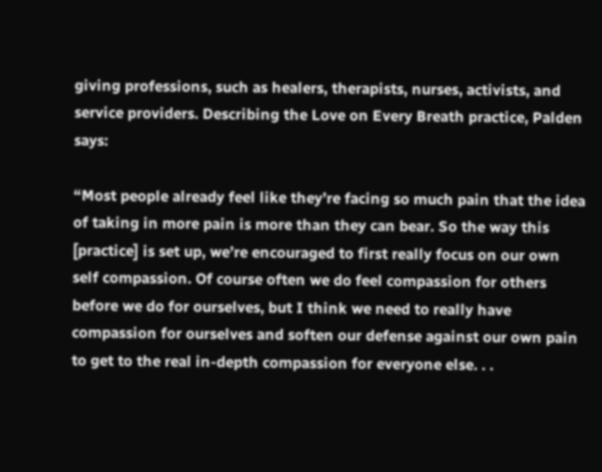giving professions, such as healers, therapists, nurses, activists, and service providers. Describing the Love on Every Breath practice, Palden says:

“Most people already feel like they’re facing so much pain that the idea of taking in more pain is more than they can bear. So the way this [practice] is set up, we’re encouraged to first really focus on our own self compassion. Of course often we do feel compassion for others before we do for ourselves, but I think we need to really have compassion for ourselves and soften our defense against our own pain to get to the real in-depth compassion for everyone else. . .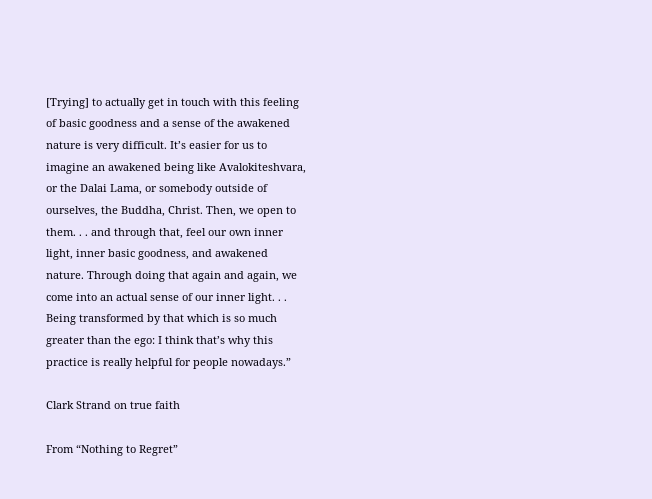[Trying] to actually get in touch with this feeling of basic goodness and a sense of the awakened nature is very difficult. It’s easier for us to imagine an awakened being like Avalokiteshvara, or the Dalai Lama, or somebody outside of ourselves, the Buddha, Christ. Then, we open to them. . . and through that, feel our own inner light, inner basic goodness, and awakened nature. Through doing that again and again, we come into an actual sense of our inner light. . . Being transformed by that which is so much greater than the ego: I think that’s why this practice is really helpful for people nowadays.”

Clark Strand on true faith

From “Nothing to Regret”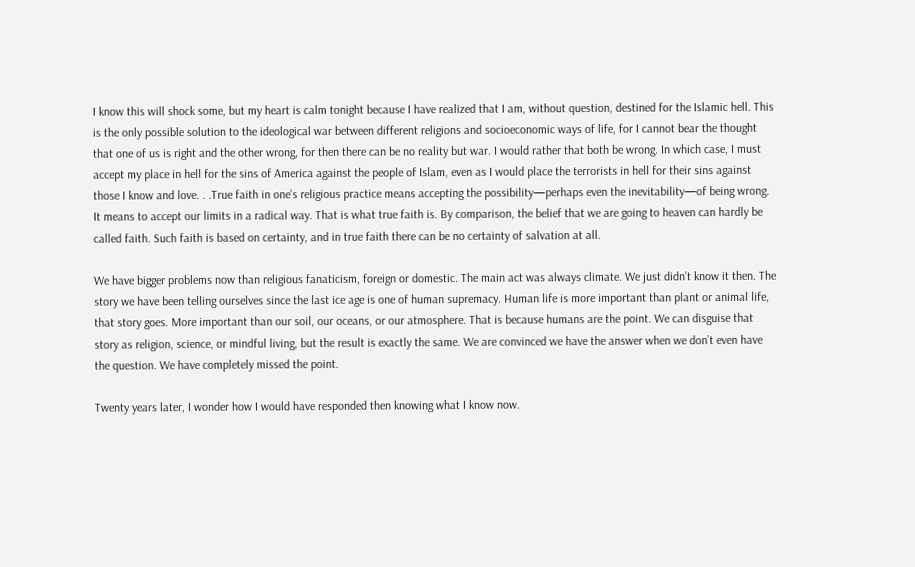I know this will shock some, but my heart is calm tonight because I have realized that I am, without question, destined for the Islamic hell. This is the only possible solution to the ideological war between different religions and socioeconomic ways of life, for I cannot bear the thought that one of us is right and the other wrong, for then there can be no reality but war. I would rather that both be wrong. In which case, I must accept my place in hell for the sins of America against the people of Islam, even as I would place the terrorists in hell for their sins against those I know and love. . .True faith in one’s religious practice means accepting the possibility—perhaps even the inevitability—of being wrong. It means to accept our limits in a radical way. That is what true faith is. By comparison, the belief that we are going to heaven can hardly be called faith. Such faith is based on certainty, and in true faith there can be no certainty of salvation at all.

We have bigger problems now than religious fanaticism, foreign or domestic. The main act was always climate. We just didn’t know it then. The story we have been telling ourselves since the last ice age is one of human supremacy. Human life is more important than plant or animal life, that story goes. More important than our soil, our oceans, or our atmosphere. That is because humans are the point. We can disguise that story as religion, science, or mindful living, but the result is exactly the same. We are convinced we have the answer when we don’t even have the question. We have completely missed the point.

Twenty years later, I wonder how I would have responded then knowing what I know now.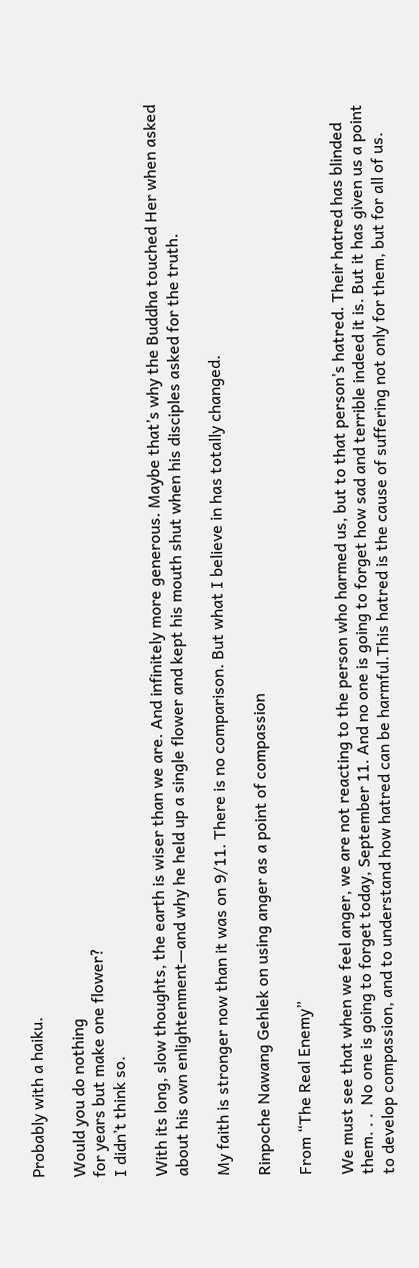Probably with a haiku.

Would you do nothing
for years but make one flower?
I didn’t think so.

With its long, slow thoughts, the earth is wiser than we are. And infinitely more generous. Maybe that’s why the Buddha touched Her when asked about his own enlightenment—and why he held up a single flower and kept his mouth shut when his disciples asked for the truth.

My faith is stronger now than it was on 9/11. There is no comparison. But what I believe in has totally changed.

Rinpoche Nawang Gehlek on using anger as a point of compassion

From “The Real Enemy”

We must see that when we feel anger, we are not reacting to the person who harmed us, but to that person’s hatred. Their hatred has blinded them. . .  No one is going to forget today, September 11. And no one is going to forget how sad and terrible indeed it is. But it has given us a point to develop compassion, and to understand how hatred can be harmful.This hatred is the cause of suffering not only for them, but for all of us.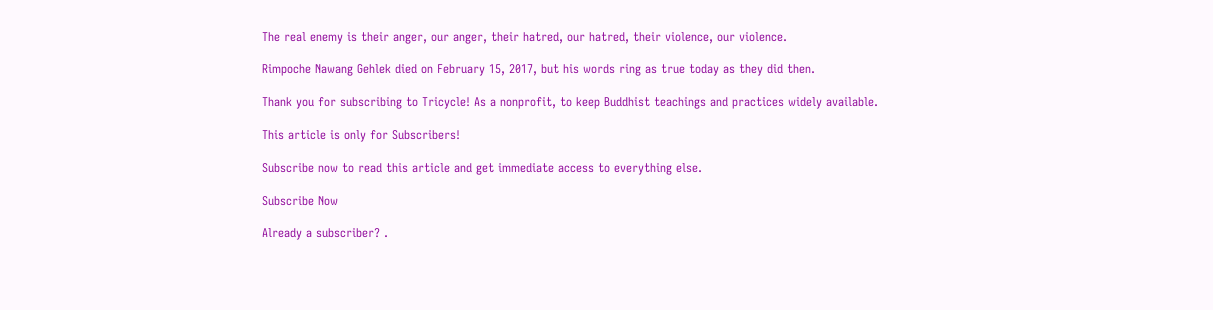The real enemy is their anger, our anger, their hatred, our hatred, their violence, our violence.

Rimpoche Nawang Gehlek died on February 15, 2017, but his words ring as true today as they did then.

Thank you for subscribing to Tricycle! As a nonprofit, to keep Buddhist teachings and practices widely available.

This article is only for Subscribers!

Subscribe now to read this article and get immediate access to everything else.

Subscribe Now

Already a subscriber? .